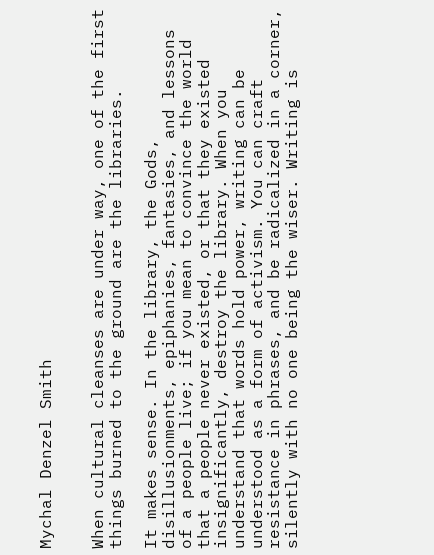Mychal Denzel Smith


When cultural cleanses are under way, one of the first things burned to the ground are the libraries.

It makes sense. In the library, the Gods, disillusionments, epiphanies, fantasies, and lessons of a people live; if you mean to convince the world that a people never existed, or that they existed insignificantly, destroy the library. When you understand that words hold power, writing can be understood as a form of activism. You can craft resistance in phrases, and be radicalized in a corner, silently with no one being the wiser. Writing is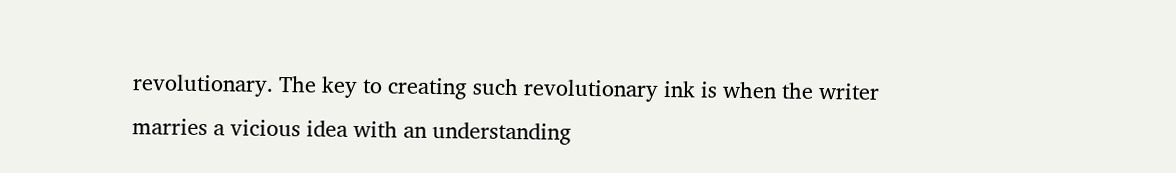revolutionary. The key to creating such revolutionary ink is when the writer marries a vicious idea with an understanding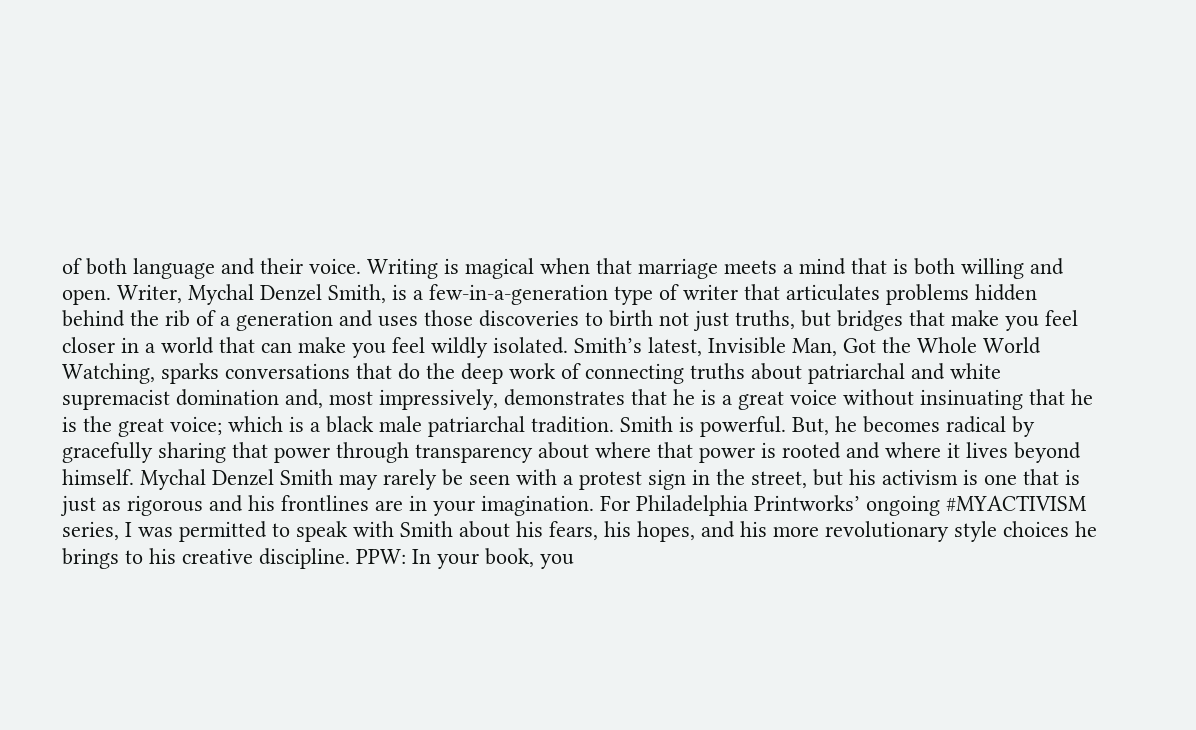of both language and their voice. Writing is magical when that marriage meets a mind that is both willing and open. Writer, Mychal Denzel Smith, is a few-in-a-generation type of writer that articulates problems hidden behind the rib of a generation and uses those discoveries to birth not just truths, but bridges that make you feel closer in a world that can make you feel wildly isolated. Smith’s latest, Invisible Man, Got the Whole World Watching, sparks conversations that do the deep work of connecting truths about patriarchal and white supremacist domination and, most impressively, demonstrates that he is a great voice without insinuating that he is the great voice; which is a black male patriarchal tradition. Smith is powerful. But, he becomes radical by gracefully sharing that power through transparency about where that power is rooted and where it lives beyond himself. Mychal Denzel Smith may rarely be seen with a protest sign in the street, but his activism is one that is just as rigorous and his frontlines are in your imagination. For Philadelphia Printworks’ ongoing #MYACTIVISM series, I was permitted to speak with Smith about his fears, his hopes, and his more revolutionary style choices he brings to his creative discipline. PPW: In your book, you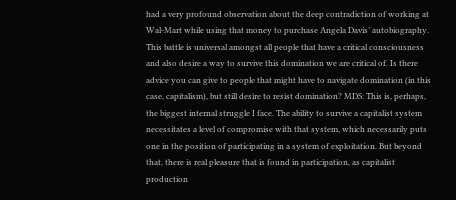had a very profound observation about the deep contradiction of working at Wal-Mart while using that money to purchase Angela Davis’ autobiography. This battle is universal amongst all people that have a critical consciousness and also desire a way to survive this domination we are critical of. Is there advice you can give to people that might have to navigate domination (in this case, capitalism), but still desire to resist domination? MDS: This is, perhaps, the biggest internal struggle I face. The ability to survive a capitalist system necessitates a level of compromise with that system, which necessarily puts one in the position of participating in a system of exploitation. But beyond that, there is real pleasure that is found in participation, as capitalist production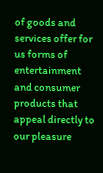of goods and services offer for us forms of entertainment and consumer products that appeal directly to our pleasure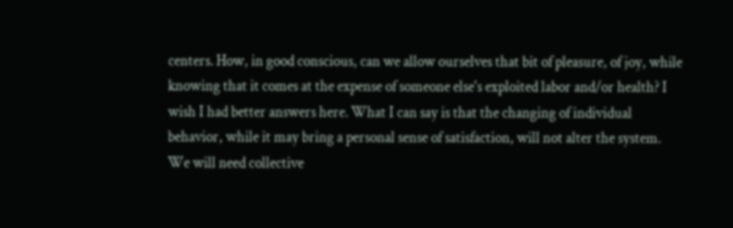centers. How, in good conscious, can we allow ourselves that bit of pleasure, of joy, while knowing that it comes at the expense of someone else's exploited labor and/or health? I wish I had better answers here. What I can say is that the changing of individual behavior, while it may bring a personal sense of satisfaction, will not alter the system. We will need collective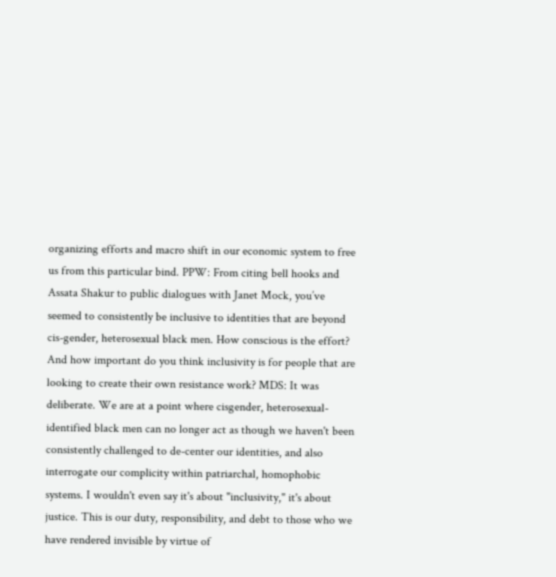organizing efforts and macro shift in our economic system to free us from this particular bind. PPW: From citing bell hooks and Assata Shakur to public dialogues with Janet Mock, you’ve seemed to consistently be inclusive to identities that are beyond cis-gender, heterosexual black men. How conscious is the effort? And how important do you think inclusivity is for people that are looking to create their own resistance work? MDS: It was deliberate. We are at a point where cisgender, heterosexual-identified black men can no longer act as though we haven't been consistently challenged to de-center our identities, and also interrogate our complicity within patriarchal, homophobic systems. I wouldn't even say it's about "inclusivity," it's about justice. This is our duty, responsibility, and debt to those who we have rendered invisible by virtue of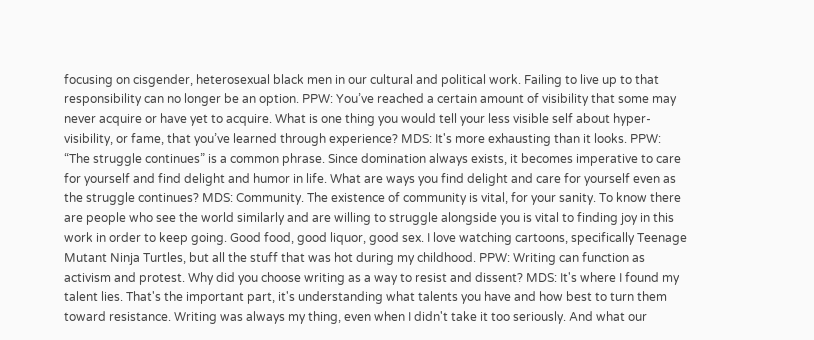focusing on cisgender, heterosexual black men in our cultural and political work. Failing to live up to that responsibility can no longer be an option. PPW: You’ve reached a certain amount of visibility that some may never acquire or have yet to acquire. What is one thing you would tell your less visible self about hyper-visibility, or fame, that you’ve learned through experience? MDS: It's more exhausting than it looks. PPW: “The struggle continues” is a common phrase. Since domination always exists, it becomes imperative to care for yourself and find delight and humor in life. What are ways you find delight and care for yourself even as the struggle continues? MDS: Community. The existence of community is vital, for your sanity. To know there are people who see the world similarly and are willing to struggle alongside you is vital to finding joy in this work in order to keep going. Good food, good liquor, good sex. I love watching cartoons, specifically Teenage Mutant Ninja Turtles, but all the stuff that was hot during my childhood. PPW: Writing can function as activism and protest. Why did you choose writing as a way to resist and dissent? MDS: It's where I found my talent lies. That's the important part, it's understanding what talents you have and how best to turn them toward resistance. Writing was always my thing, even when I didn't take it too seriously. And what our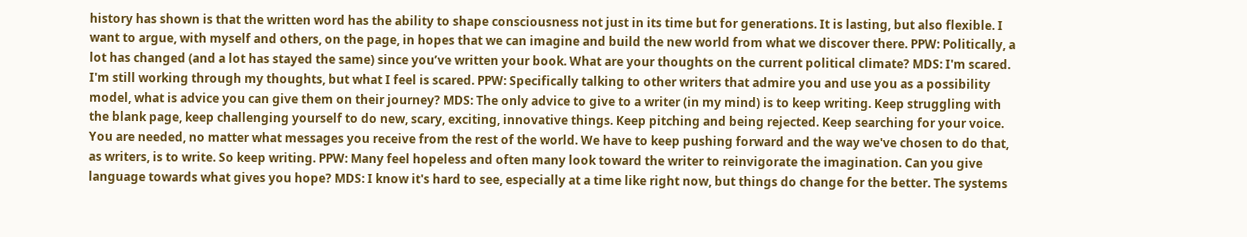history has shown is that the written word has the ability to shape consciousness not just in its time but for generations. It is lasting, but also flexible. I want to argue, with myself and others, on the page, in hopes that we can imagine and build the new world from what we discover there. PPW: Politically, a lot has changed (and a lot has stayed the same) since you’ve written your book. What are your thoughts on the current political climate? MDS: I'm scared. I'm still working through my thoughts, but what I feel is scared. PPW: Specifically talking to other writers that admire you and use you as a possibility model, what is advice you can give them on their journey? MDS: The only advice to give to a writer (in my mind) is to keep writing. Keep struggling with the blank page, keep challenging yourself to do new, scary, exciting, innovative things. Keep pitching and being rejected. Keep searching for your voice. You are needed, no matter what messages you receive from the rest of the world. We have to keep pushing forward and the way we've chosen to do that, as writers, is to write. So keep writing. PPW: Many feel hopeless and often many look toward the writer to reinvigorate the imagination. Can you give language towards what gives you hope? MDS: I know it's hard to see, especially at a time like right now, but things do change for the better. The systems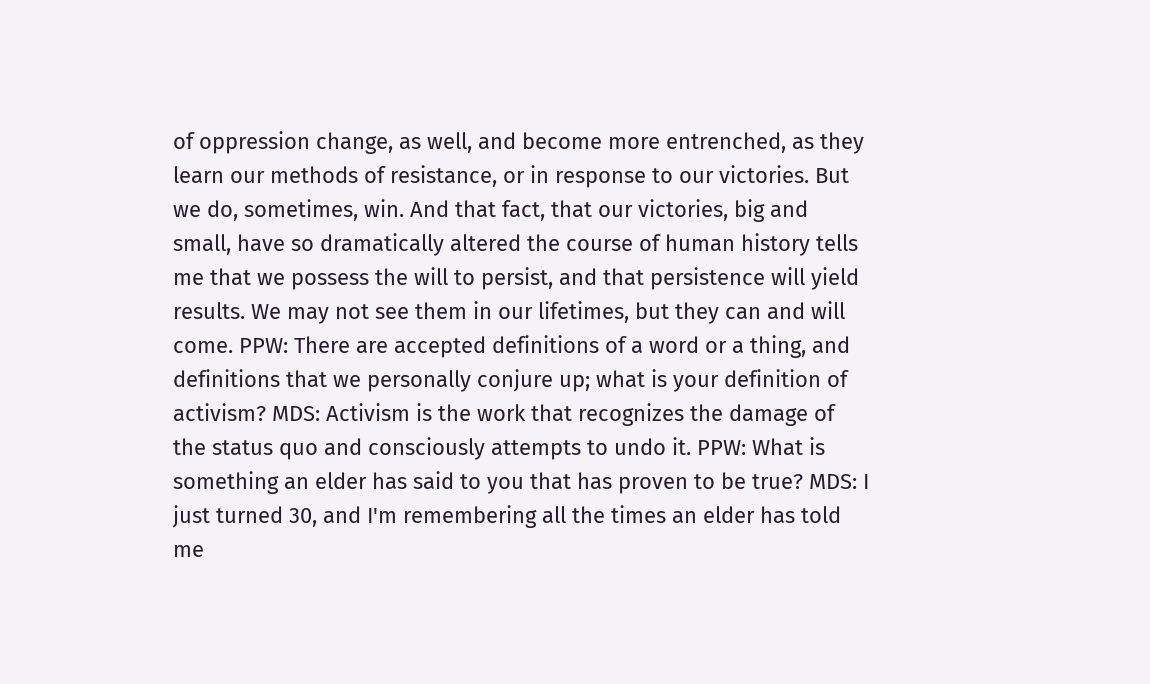of oppression change, as well, and become more entrenched, as they learn our methods of resistance, or in response to our victories. But we do, sometimes, win. And that fact, that our victories, big and small, have so dramatically altered the course of human history tells me that we possess the will to persist, and that persistence will yield results. We may not see them in our lifetimes, but they can and will come. PPW: There are accepted definitions of a word or a thing, and definitions that we personally conjure up; what is your definition of activism? MDS: Activism is the work that recognizes the damage of the status quo and consciously attempts to undo it. PPW: What is something an elder has said to you that has proven to be true? MDS: I just turned 30, and I'm remembering all the times an elder has told me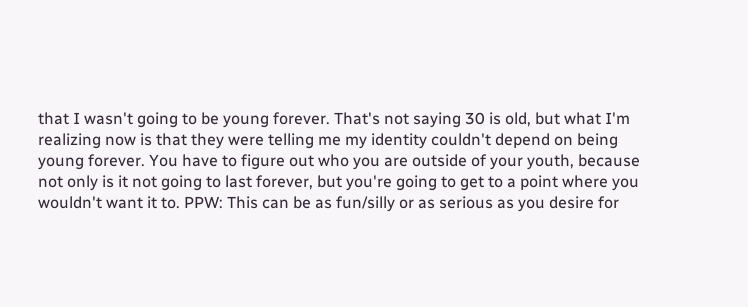that I wasn't going to be young forever. That's not saying 30 is old, but what I'm realizing now is that they were telling me my identity couldn't depend on being young forever. You have to figure out who you are outside of your youth, because not only is it not going to last forever, but you're going to get to a point where you wouldn't want it to. PPW: This can be as fun/silly or as serious as you desire for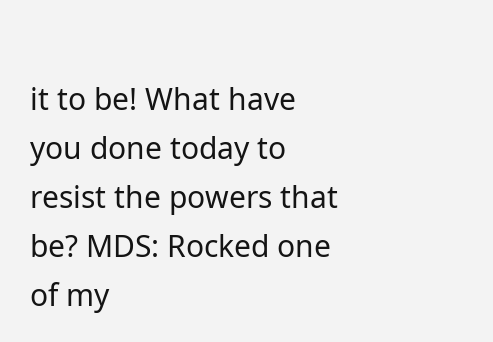it to be! What have you done today to resist the powers that be? MDS: Rocked one of my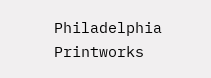Philadelphia Printworks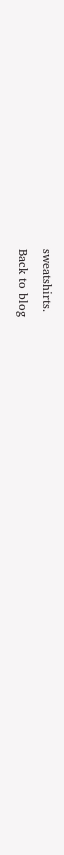sweatshirts.
Back to blog